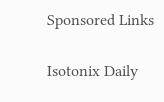Sponsored Links

Isotonix Daily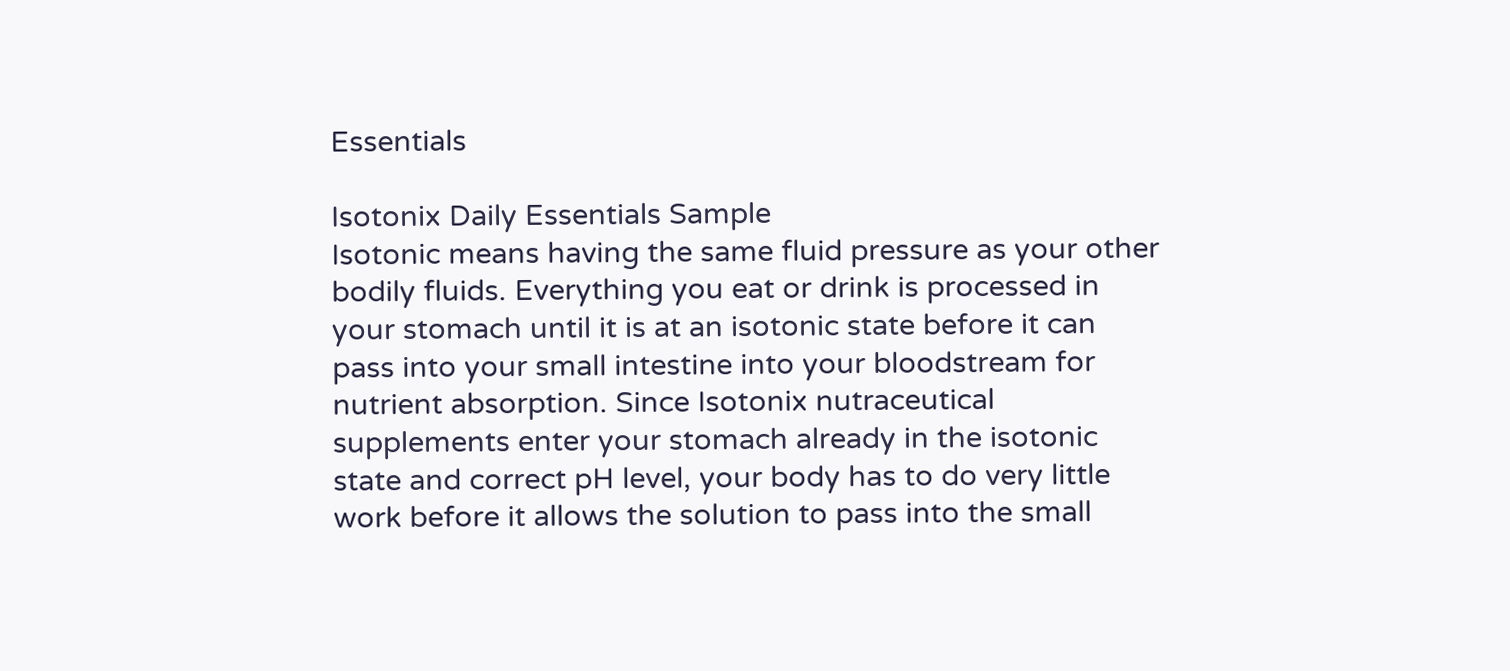Essentials

Isotonix Daily Essentials Sample
Isotonic means having the same fluid pressure as your other bodily fluids. Everything you eat or drink is processed in your stomach until it is at an isotonic state before it can pass into your small intestine into your bloodstream for nutrient absorption. Since Isotonix nutraceutical supplements enter your stomach already in the isotonic state and correct pH level, your body has to do very little work before it allows the solution to pass into the small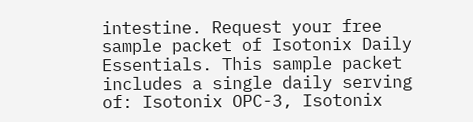intestine. Request your free sample packet of Isotonix Daily Essentials. This sample packet includes a single daily serving of: Isotonix OPC-3, Isotonix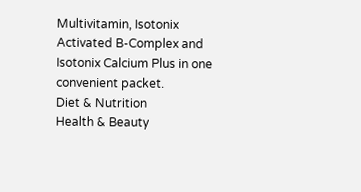Multivitamin, Isotonix Activated B-Complex and Isotonix Calcium Plus in one convenient packet.
Diet & Nutrition
Health & Beauty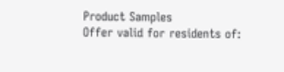Product Samples
Offer valid for residents of: